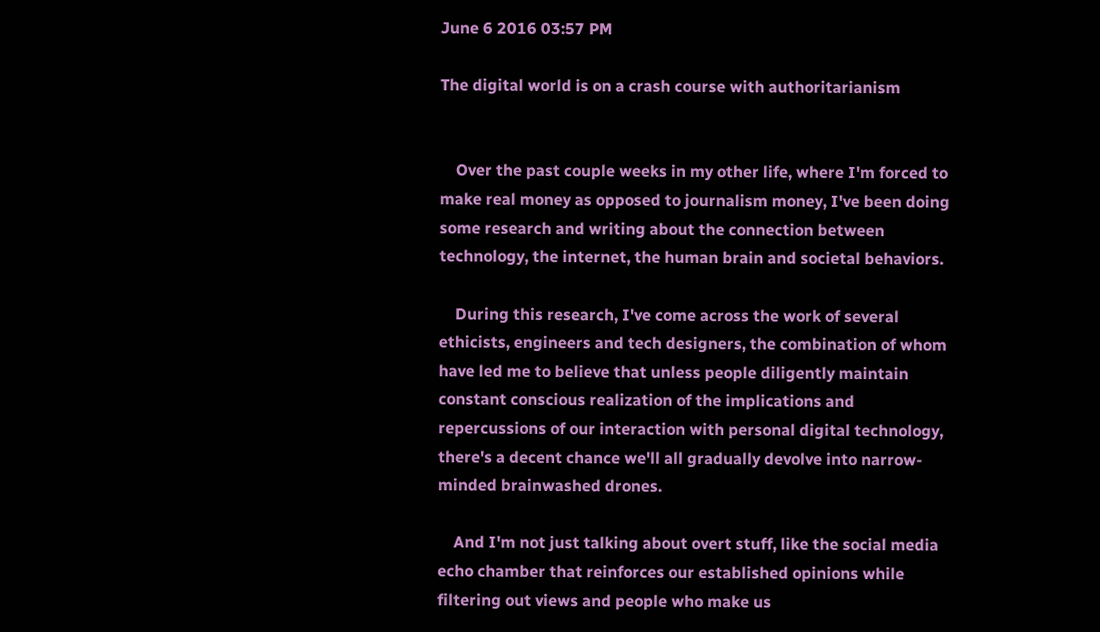June 6 2016 03:57 PM

The digital world is on a crash course with authoritarianism


    Over the past couple weeks in my other life, where I'm forced to make real money as opposed to journalism money, I've been doing some research and writing about the connection between technology, the internet, the human brain and societal behaviors.

    During this research, I've come across the work of several ethicists, engineers and tech designers, the combination of whom have led me to believe that unless people diligently maintain constant conscious realization of the implications and repercussions of our interaction with personal digital technology, there's a decent chance we'll all gradually devolve into narrow-minded brainwashed drones.

    And I'm not just talking about overt stuff, like the social media echo chamber that reinforces our established opinions while filtering out views and people who make us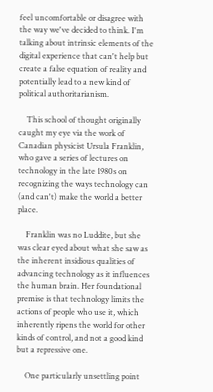feel uncomfortable or disagree with the way we've decided to think. I'm talking about intrinsic elements of the digital experience that can't help but create a false equation of reality and potentially lead to a new kind of political authoritarianism.

    This school of thought originally caught my eye via the work of Canadian physicist Ursula Franklin, who gave a series of lectures on technology in the late 1980s on recognizing the ways technology can (and can't) make the world a better place.

    Franklin was no Luddite, but she was clear eyed about what she saw as the inherent insidious qualities of advancing technology as it influences the human brain. Her foundational premise is that technology limits the actions of people who use it, which inherently ripens the world for other kinds of control, and not a good kind but a repressive one.

    One particularly unsettling point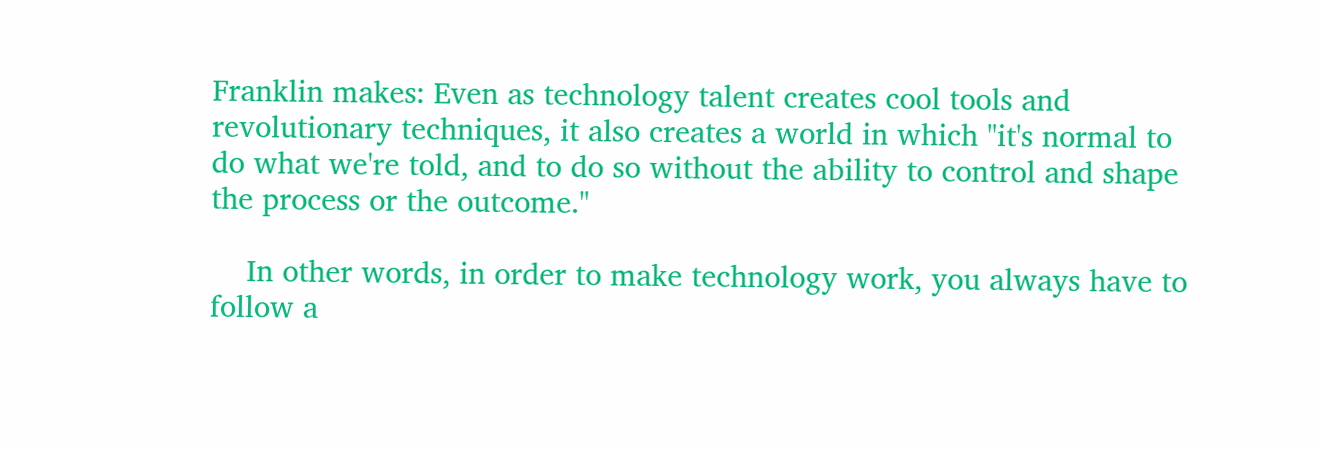Franklin makes: Even as technology talent creates cool tools and revolutionary techniques, it also creates a world in which "it's normal to do what we're told, and to do so without the ability to control and shape the process or the outcome."

    In other words, in order to make technology work, you always have to follow a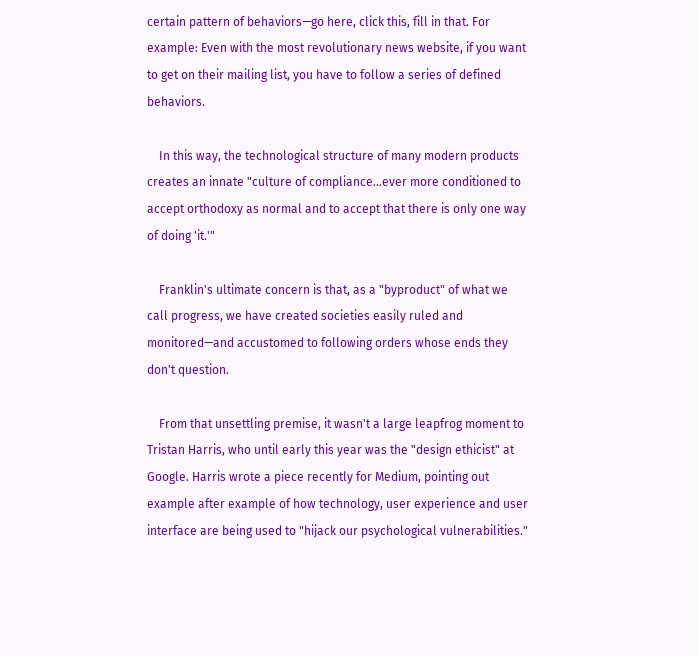certain pattern of behaviors—go here, click this, fill in that. For example: Even with the most revolutionary news website, if you want to get on their mailing list, you have to follow a series of defined behaviors.

    In this way, the technological structure of many modern products creates an innate "culture of compliance...ever more conditioned to accept orthodoxy as normal and to accept that there is only one way of doing 'it.'"

    Franklin's ultimate concern is that, as a "byproduct" of what we call progress, we have created societies easily ruled and monitored—and accustomed to following orders whose ends they don't question.

    From that unsettling premise, it wasn't a large leapfrog moment to Tristan Harris, who until early this year was the "design ethicist" at Google. Harris wrote a piece recently for Medium, pointing out example after example of how technology, user experience and user interface are being used to "hijack our psychological vulnerabilities."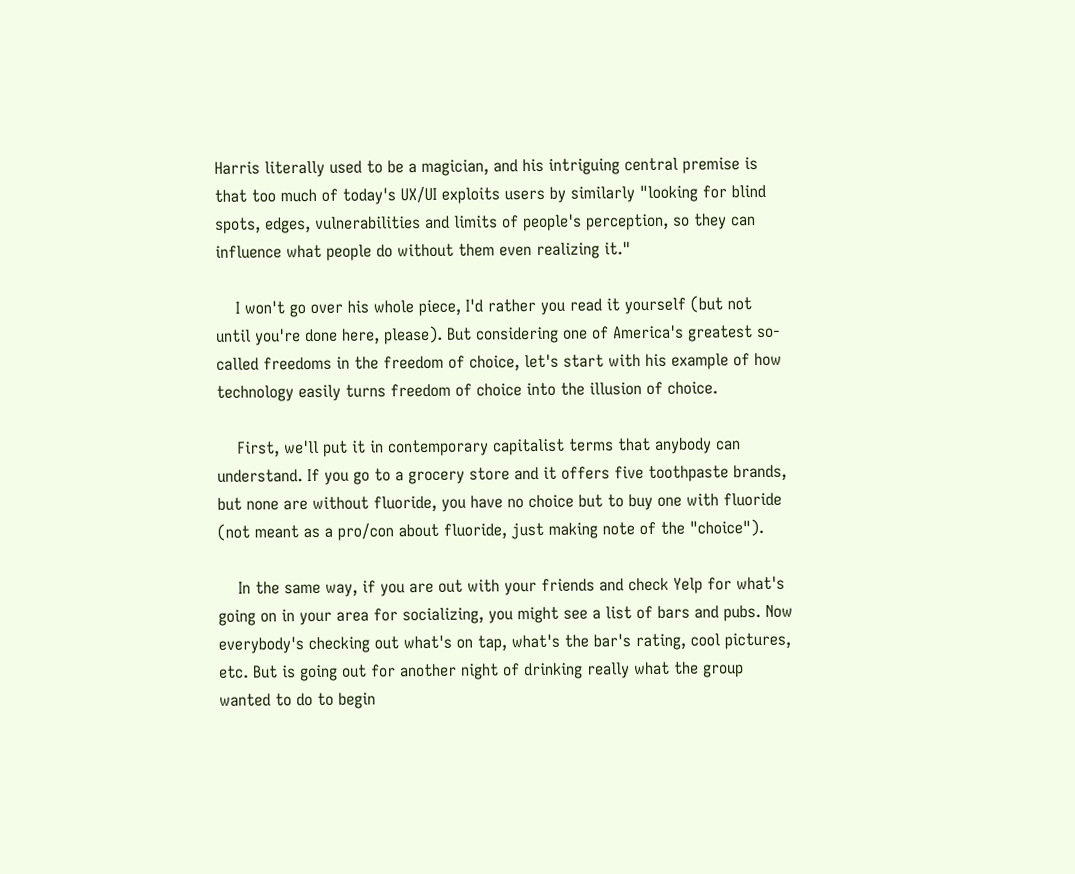Harris literally used to be a magician, and his intriguing central premise is that too much of today's UX/UI exploits users by similarly "looking for blind spots, edges, vulnerabilities and limits of people's perception, so they can influence what people do without them even realizing it."

    I won't go over his whole piece, I'd rather you read it yourself (but not until you're done here, please). But considering one of America's greatest so-called freedoms in the freedom of choice, let's start with his example of how technology easily turns freedom of choice into the illusion of choice.

    First, we'll put it in contemporary capitalist terms that anybody can understand. If you go to a grocery store and it offers five toothpaste brands, but none are without fluoride, you have no choice but to buy one with fluoride (not meant as a pro/con about fluoride, just making note of the "choice").

    In the same way, if you are out with your friends and check Yelp for what's going on in your area for socializing, you might see a list of bars and pubs. Now everybody's checking out what's on tap, what's the bar's rating, cool pictures, etc. But is going out for another night of drinking really what the group wanted to do to begin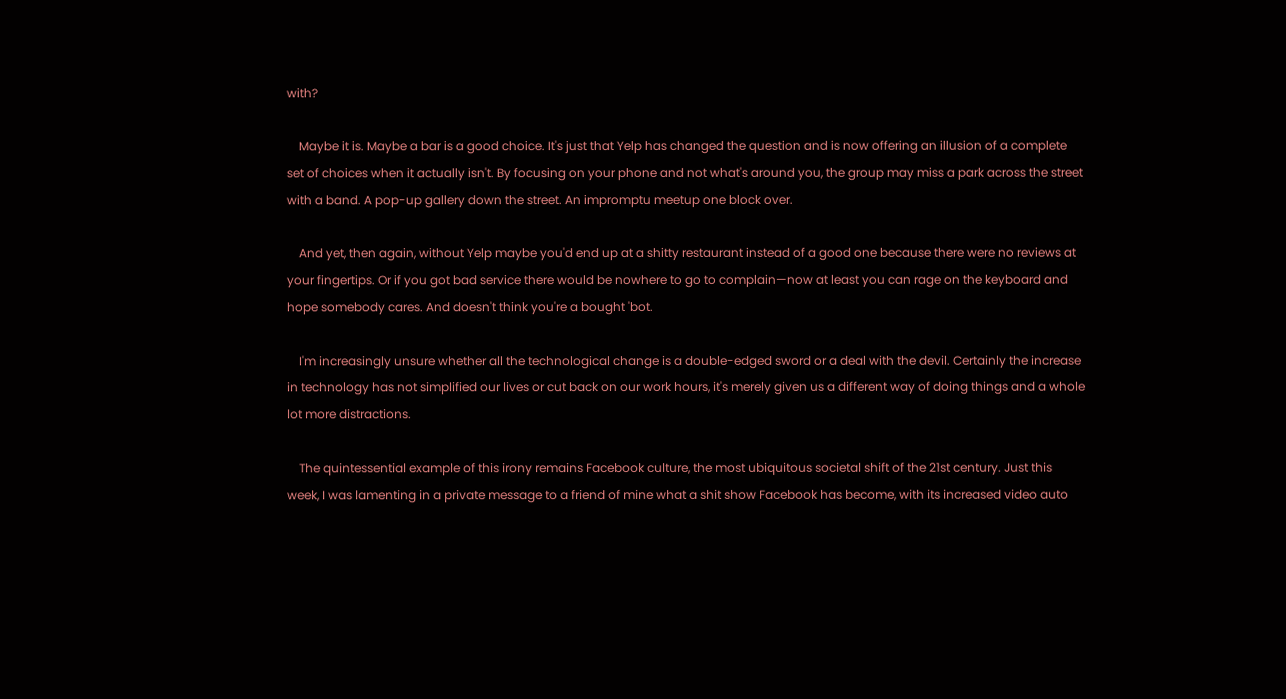with?

    Maybe it is. Maybe a bar is a good choice. It's just that Yelp has changed the question and is now offering an illusion of a complete set of choices when it actually isn't. By focusing on your phone and not what's around you, the group may miss a park across the street with a band. A pop-up gallery down the street. An impromptu meetup one block over.

    And yet, then again, without Yelp maybe you'd end up at a shitty restaurant instead of a good one because there were no reviews at your fingertips. Or if you got bad service there would be nowhere to go to complain—now at least you can rage on the keyboard and hope somebody cares. And doesn't think you're a bought 'bot.

    I'm increasingly unsure whether all the technological change is a double-edged sword or a deal with the devil. Certainly the increase in technology has not simplified our lives or cut back on our work hours, it's merely given us a different way of doing things and a whole lot more distractions.

    The quintessential example of this irony remains Facebook culture, the most ubiquitous societal shift of the 21st century. Just this week, I was lamenting in a private message to a friend of mine what a shit show Facebook has become, with its increased video auto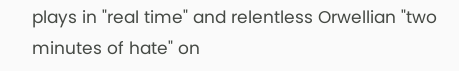plays in "real time" and relentless Orwellian "two minutes of hate" on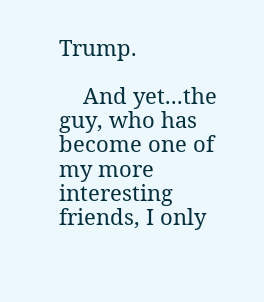Trump.

    And yet...the guy, who has become one of my more interesting friends, I only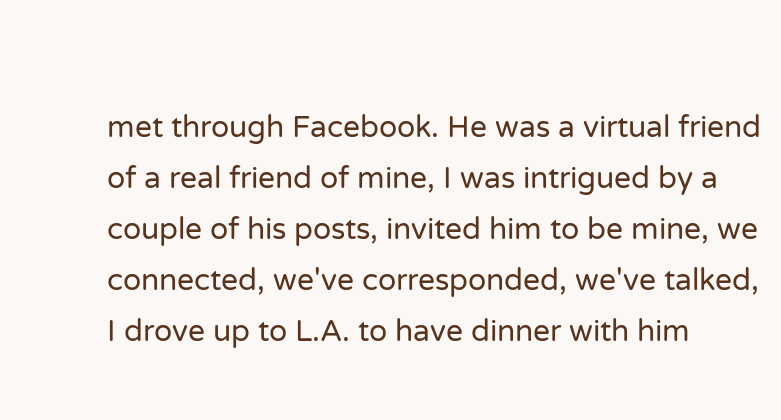met through Facebook. He was a virtual friend of a real friend of mine, I was intrigued by a couple of his posts, invited him to be mine, we connected, we've corresponded, we've talked, I drove up to L.A. to have dinner with him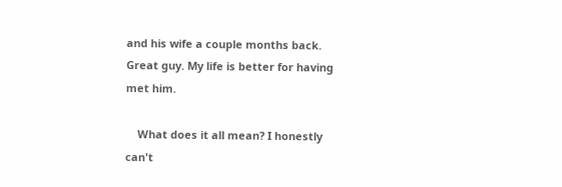and his wife a couple months back. Great guy. My life is better for having met him.

    What does it all mean? I honestly can't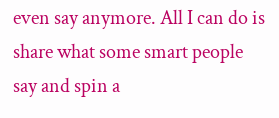even say anymore. All I can do is share what some smart people say and spin a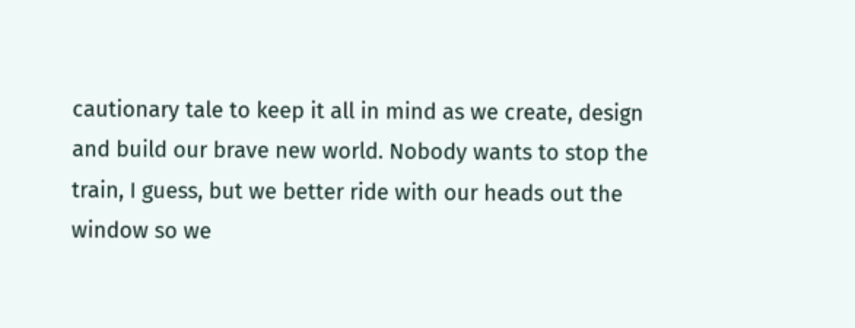cautionary tale to keep it all in mind as we create, design and build our brave new world. Nobody wants to stop the train, I guess, but we better ride with our heads out the window so we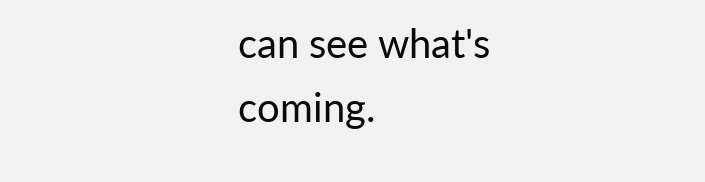can see what's coming.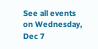See all events on Wednesday, Dec 7